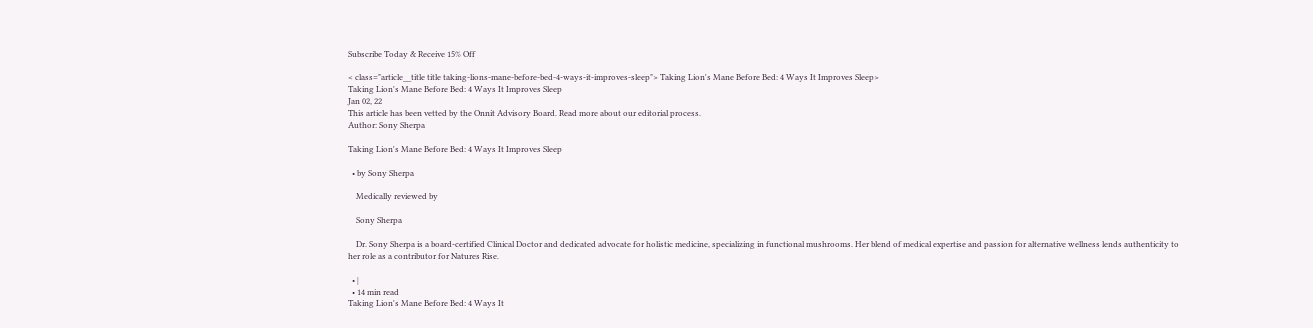Subscribe Today & Receive 15% Off

< class="article__title title taking-lions-mane-before-bed-4-ways-it-improves-sleep"> Taking Lion's Mane Before Bed: 4 Ways It Improves Sleep>
Taking Lion's Mane Before Bed: 4 Ways It Improves Sleep
Jan 02, 22
This article has been vetted by the Onnit Advisory Board. Read more about our editorial process.
Author: Sony Sherpa

Taking Lion's Mane Before Bed: 4 Ways It Improves Sleep

  • by Sony Sherpa

    Medically reviewed by

    Sony Sherpa

    Dr. Sony Sherpa is a board-certified Clinical Doctor and dedicated advocate for holistic medicine, specializing in functional mushrooms. Her blend of medical expertise and passion for alternative wellness lends authenticity to her role as a contributor for Natures Rise.

  • |
  • 14 min read
Taking Lion's Mane Before Bed: 4 Ways It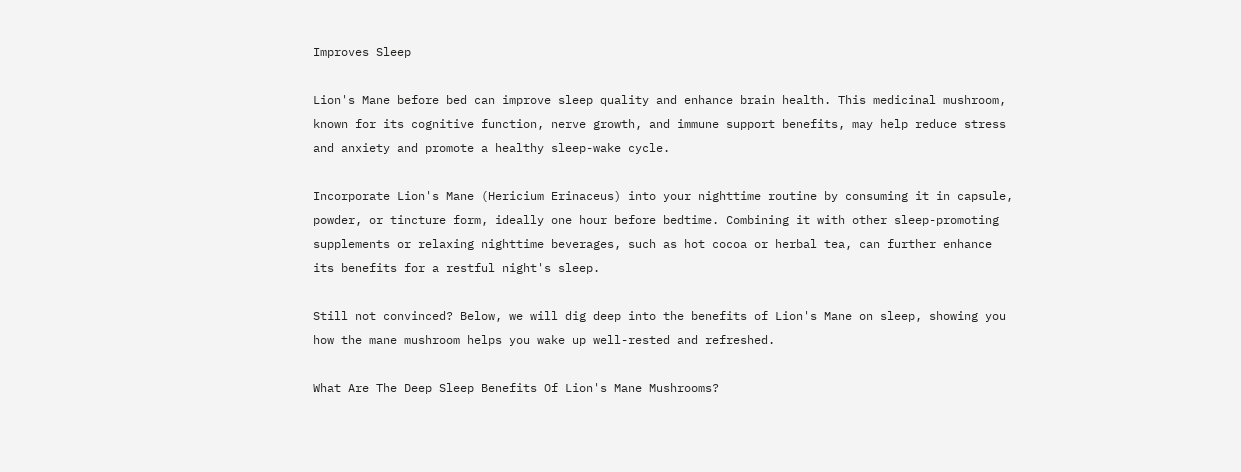Improves Sleep

Lion's Mane before bed can improve sleep quality and enhance brain health. This medicinal mushroom, known for its cognitive function, nerve growth, and immune support benefits, may help reduce stress and anxiety and promote a healthy sleep-wake cycle.

Incorporate Lion's Mane (Hericium Erinaceus) into your nighttime routine by consuming it in capsule, powder, or tincture form, ideally one hour before bedtime. Combining it with other sleep-promoting supplements or relaxing nighttime beverages, such as hot cocoa or herbal tea, can further enhance its benefits for a restful night's sleep.

Still not convinced? Below, we will dig deep into the benefits of Lion's Mane on sleep, showing you how the mane mushroom helps you wake up well-rested and refreshed.

What Are The Deep Sleep Benefits Of Lion's Mane Mushrooms?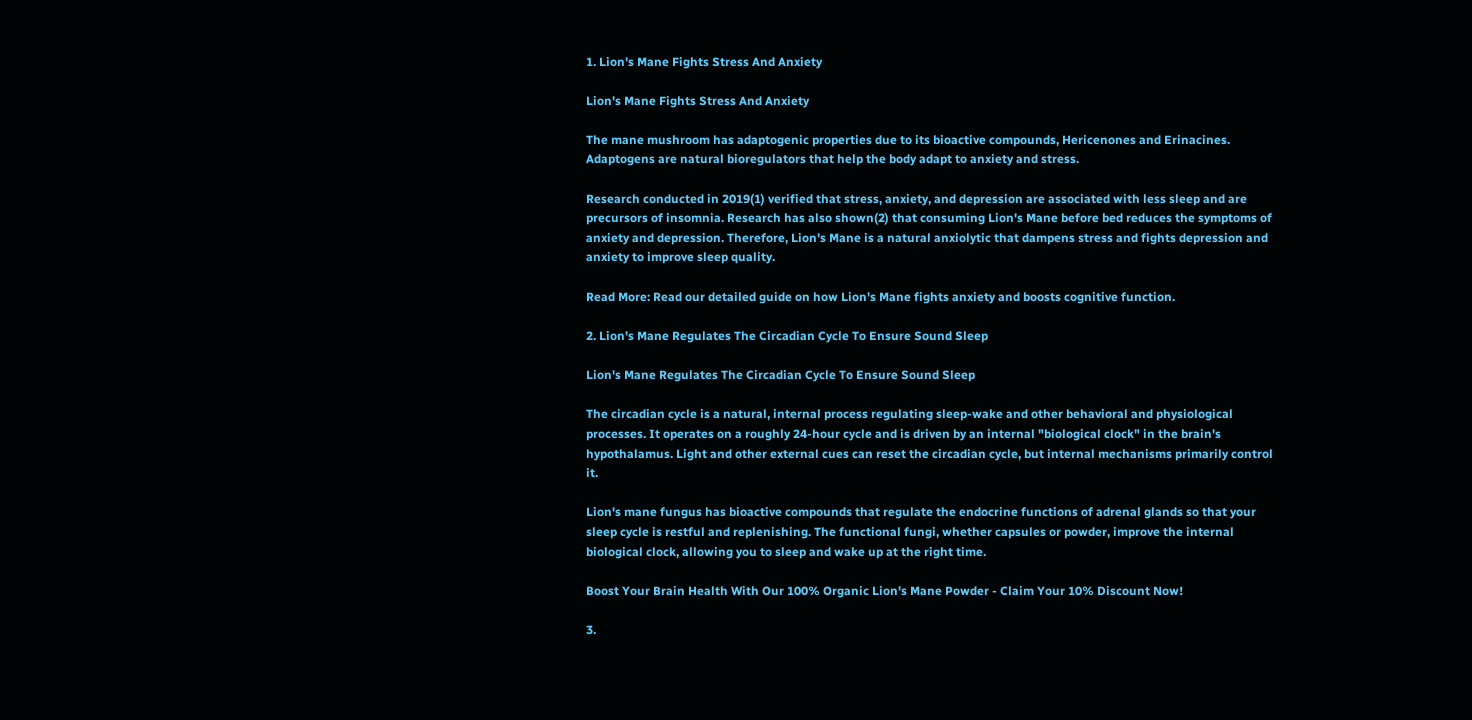1. Lion's Mane Fights Stress And Anxiety

Lion's Mane Fights Stress And Anxiety

The mane mushroom has adaptogenic properties due to its bioactive compounds, Hericenones and Erinacines. Adaptogens are natural bioregulators that help the body adapt to anxiety and stress.

Research conducted in 2019(1) verified that stress, anxiety, and depression are associated with less sleep and are precursors of insomnia. Research has also shown(2) that consuming Lion's Mane before bed reduces the symptoms of anxiety and depression. Therefore, Lion's Mane is a natural anxiolytic that dampens stress and fights depression and anxiety to improve sleep quality.

Read More: Read our detailed guide on how Lion's Mane fights anxiety and boosts cognitive function.

2. Lion's Mane Regulates The Circadian Cycle To Ensure Sound Sleep

Lion's Mane Regulates The Circadian Cycle To Ensure Sound Sleep

The circadian cycle is a natural, internal process regulating sleep-wake and other behavioral and physiological processes. It operates on a roughly 24-hour cycle and is driven by an internal "biological clock" in the brain's hypothalamus. Light and other external cues can reset the circadian cycle, but internal mechanisms primarily control it.

Lion's mane fungus has bioactive compounds that regulate the endocrine functions of adrenal glands so that your sleep cycle is restful and replenishing. The functional fungi, whether capsules or powder, improve the internal biological clock, allowing you to sleep and wake up at the right time.

Boost Your Brain Health With Our 100% Organic Lion's Mane Powder - Claim Your 10% Discount Now!

3.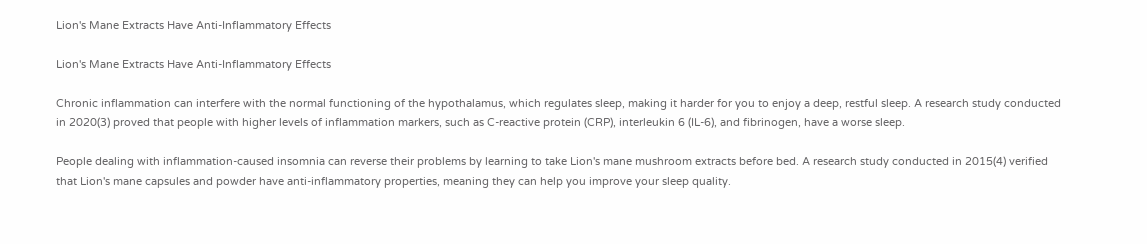Lion's Mane Extracts Have Anti-Inflammatory Effects

Lion's Mane Extracts Have Anti-Inflammatory Effects

Chronic inflammation can interfere with the normal functioning of the hypothalamus, which regulates sleep, making it harder for you to enjoy a deep, restful sleep. A research study conducted in 2020(3) proved that people with higher levels of inflammation markers, such as C-reactive protein (CRP), interleukin 6 (IL-6), and fibrinogen, have a worse sleep.

People dealing with inflammation-caused insomnia can reverse their problems by learning to take Lion's mane mushroom extracts before bed. A research study conducted in 2015(4) verified that Lion's mane capsules and powder have anti-inflammatory properties, meaning they can help you improve your sleep quality.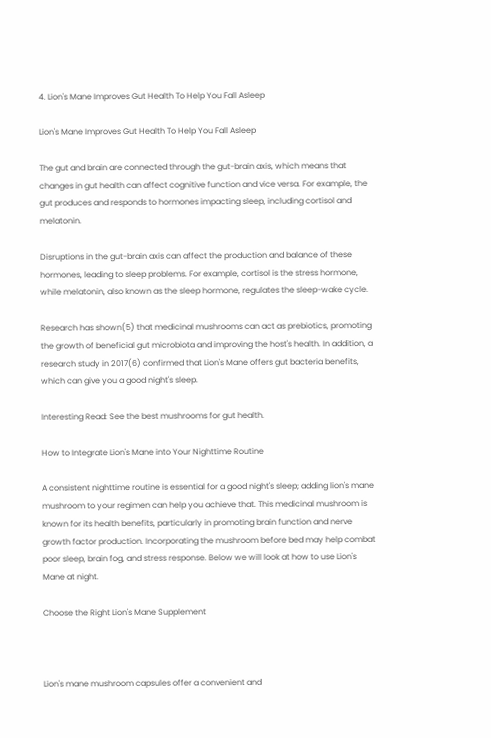4. Lion's Mane Improves Gut Health To Help You Fall Asleep

Lion's Mane Improves Gut Health To Help You Fall Asleep

The gut and brain are connected through the gut-brain axis, which means that changes in gut health can affect cognitive function and vice versa. For example, the gut produces and responds to hormones impacting sleep, including cortisol and melatonin.

Disruptions in the gut-brain axis can affect the production and balance of these hormones, leading to sleep problems. For example, cortisol is the stress hormone, while melatonin, also known as the sleep hormone, regulates the sleep-wake cycle.

Research has shown(5) that medicinal mushrooms can act as prebiotics, promoting the growth of beneficial gut microbiota and improving the host's health. In addition, a research study in 2017(6) confirmed that Lion's Mane offers gut bacteria benefits, which can give you a good night's sleep.

Interesting Read: See the best mushrooms for gut health.

How to Integrate Lion's Mane into Your Nighttime Routine

A consistent nighttime routine is essential for a good night's sleep; adding lion's mane mushroom to your regimen can help you achieve that. This medicinal mushroom is known for its health benefits, particularly in promoting brain function and nerve growth factor production. Incorporating the mushroom before bed may help combat poor sleep, brain fog, and stress response. Below we will look at how to use Lion's Mane at night.

Choose the Right Lion's Mane Supplement



Lion's mane mushroom capsules offer a convenient and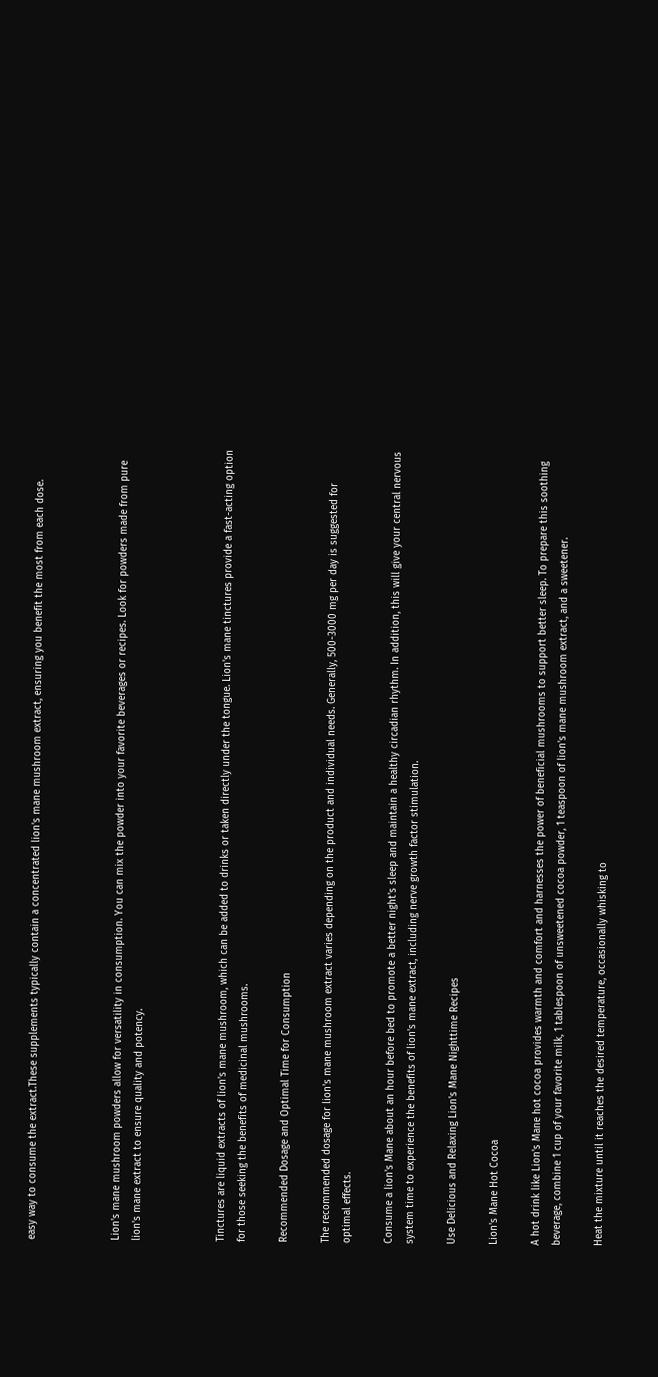easy way to consume the extract.These supplements typically contain a concentrated lion's mane mushroom extract, ensuring you benefit the most from each dose.



Lion's mane mushroom powders allow for versatility in consumption. You can mix the powder into your favorite beverages or recipes. Look for powders made from pure lion's mane extract to ensure quality and potency.



Tinctures are liquid extracts of lion's mane mushroom, which can be added to drinks or taken directly under the tongue. Lion's mane tinctures provide a fast-acting option for those seeking the benefits of medicinal mushrooms.

Recommended Dosage and Optimal Time for Consumption

The recommended dosage for lion's mane mushroom extract varies depending on the product and individual needs. Generally, 500-3000 mg per day is suggested for optimal effects.

Consume a lion's Mane about an hour before bed to promote a better night's sleep and maintain a healthy circadian rhythm. In addition, this will give your central nervous system time to experience the benefits of lion's mane extract, including nerve growth factor stimulation.

Use Delicious and Relaxing Lion's Mane Nighttime Recipes

Lion's Mane Hot Cocoa

A hot drink like Lion's Mane hot cocoa provides warmth and comfort and harnesses the power of beneficial mushrooms to support better sleep. To prepare this soothing beverage, combine 1 cup of your favorite milk, 1 tablespoon of unsweetened cocoa powder, 1 teaspoon of lion's mane mushroom extract, and a sweetener.

Heat the mixture until it reaches the desired temperature, occasionally whisking to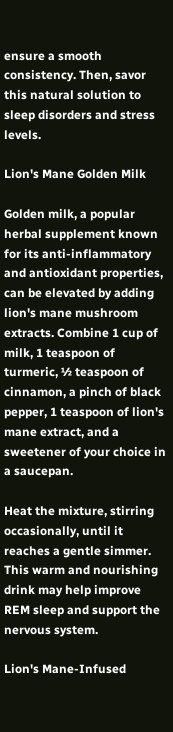ensure a smooth consistency. Then, savor this natural solution to sleep disorders and stress levels.

Lion's Mane Golden Milk

Golden milk, a popular herbal supplement known for its anti-inflammatory and antioxidant properties, can be elevated by adding lion's mane mushroom extracts. Combine 1 cup of milk, 1 teaspoon of turmeric, ½ teaspoon of cinnamon, a pinch of black pepper, 1 teaspoon of lion's mane extract, and a sweetener of your choice in a saucepan.

Heat the mixture, stirring occasionally, until it reaches a gentle simmer. This warm and nourishing drink may help improve REM sleep and support the nervous system.

Lion's Mane-Infused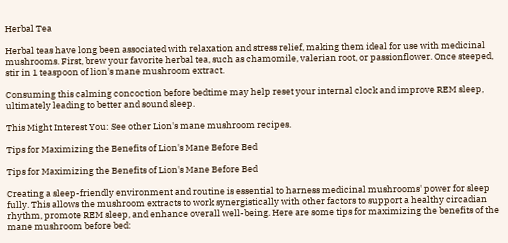Herbal Tea

Herbal teas have long been associated with relaxation and stress relief, making them ideal for use with medicinal mushrooms. First, brew your favorite herbal tea, such as chamomile, valerian root, or passionflower. Once steeped, stir in 1 teaspoon of lion's mane mushroom extract.

Consuming this calming concoction before bedtime may help reset your internal clock and improve REM sleep, ultimately leading to better and sound sleep.

This Might Interest You: See other Lion's mane mushroom recipes.

Tips for Maximizing the Benefits of Lion's Mane Before Bed

Tips for Maximizing the Benefits of Lion's Mane Before Bed

Creating a sleep-friendly environment and routine is essential to harness medicinal mushrooms' power for sleep fully. This allows the mushroom extracts to work synergistically with other factors to support a healthy circadian rhythm, promote REM sleep, and enhance overall well-being. Here are some tips for maximizing the benefits of the mane mushroom before bed: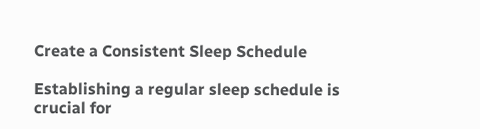Create a Consistent Sleep Schedule

Establishing a regular sleep schedule is crucial for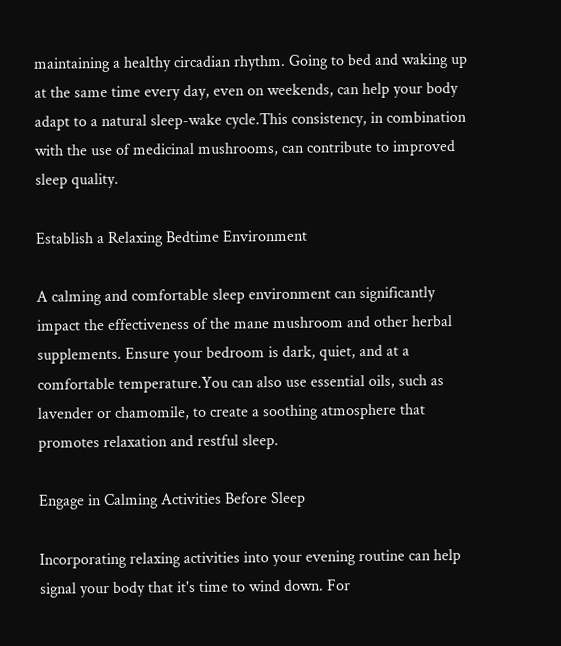maintaining a healthy circadian rhythm. Going to bed and waking up at the same time every day, even on weekends, can help your body adapt to a natural sleep-wake cycle.This consistency, in combination with the use of medicinal mushrooms, can contribute to improved sleep quality.

Establish a Relaxing Bedtime Environment

A calming and comfortable sleep environment can significantly impact the effectiveness of the mane mushroom and other herbal supplements. Ensure your bedroom is dark, quiet, and at a comfortable temperature.You can also use essential oils, such as lavender or chamomile, to create a soothing atmosphere that promotes relaxation and restful sleep.

Engage in Calming Activities Before Sleep

Incorporating relaxing activities into your evening routine can help signal your body that it's time to wind down. For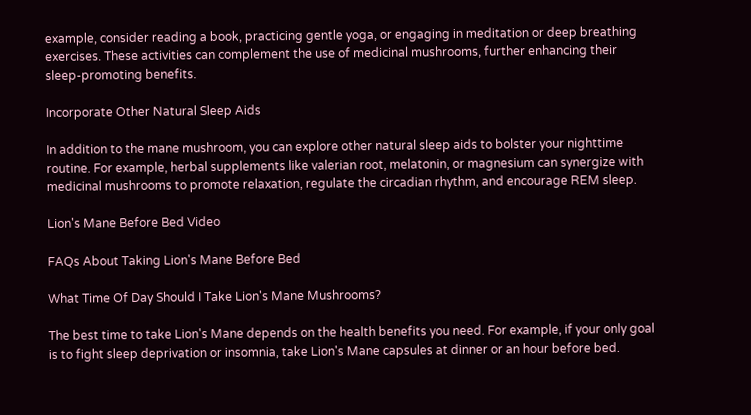example, consider reading a book, practicing gentle yoga, or engaging in meditation or deep breathing exercises. These activities can complement the use of medicinal mushrooms, further enhancing their sleep-promoting benefits.

Incorporate Other Natural Sleep Aids

In addition to the mane mushroom, you can explore other natural sleep aids to bolster your nighttime routine. For example, herbal supplements like valerian root, melatonin, or magnesium can synergize with medicinal mushrooms to promote relaxation, regulate the circadian rhythm, and encourage REM sleep.

Lion's Mane Before Bed Video

FAQs About Taking Lion's Mane Before Bed

What Time Of Day Should I Take Lion's Mane Mushrooms?

The best time to take Lion's Mane depends on the health benefits you need. For example, if your only goal is to fight sleep deprivation or insomnia, take Lion's Mane capsules at dinner or an hour before bed.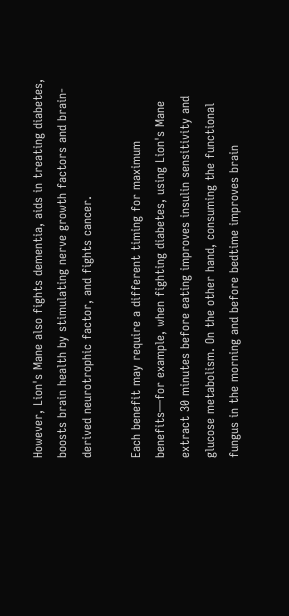However, Lion's Mane also fights dementia, aids in treating diabetes, boosts brain health by stimulating nerve growth factors and brain-derived neurotrophic factor, and fights cancer.

Each benefit may require a different timing for maximum benefits—for example, when fighting diabetes, using Lion's Mane extract 30 minutes before eating improves insulin sensitivity and glucose metabolism. On the other hand, consuming the functional fungus in the morning and before bedtime improves brain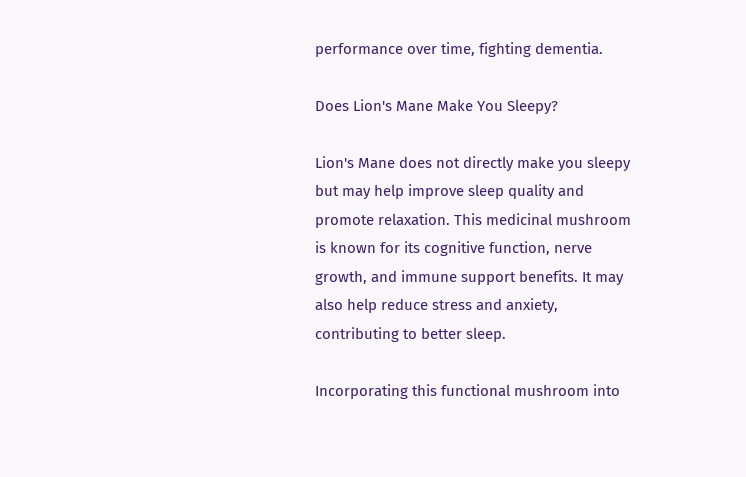performance over time, fighting dementia.

Does Lion's Mane Make You Sleepy?

Lion's Mane does not directly make you sleepy but may help improve sleep quality and promote relaxation. This medicinal mushroom is known for its cognitive function, nerve growth, and immune support benefits. It may also help reduce stress and anxiety, contributing to better sleep.

Incorporating this functional mushroom into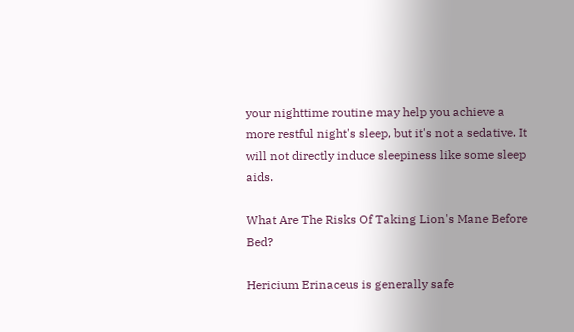your nighttime routine may help you achieve a more restful night's sleep, but it's not a sedative. It will not directly induce sleepiness like some sleep aids.

What Are The Risks Of Taking Lion's Mane Before Bed?

Hericium Erinaceus is generally safe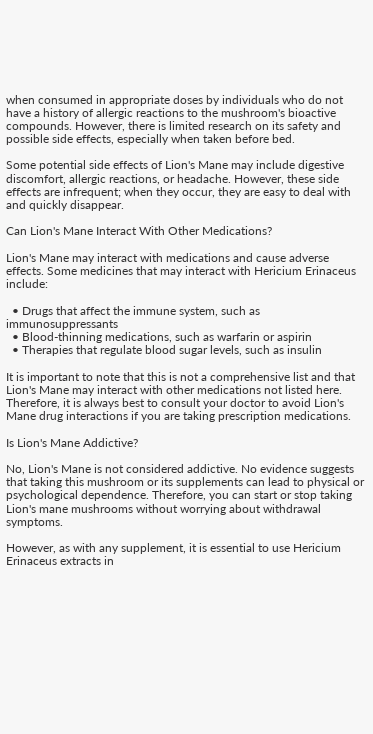when consumed in appropriate doses by individuals who do not have a history of allergic reactions to the mushroom's bioactive compounds. However, there is limited research on its safety and possible side effects, especially when taken before bed.

Some potential side effects of Lion's Mane may include digestive discomfort, allergic reactions, or headache. However, these side effects are infrequent; when they occur, they are easy to deal with and quickly disappear.

Can Lion's Mane Interact With Other Medications?

Lion's Mane may interact with medications and cause adverse effects. Some medicines that may interact with Hericium Erinaceus include:

  • Drugs that affect the immune system, such as immunosuppressants
  • Blood-thinning medications, such as warfarin or aspirin
  • Therapies that regulate blood sugar levels, such as insulin

It is important to note that this is not a comprehensive list and that Lion's Mane may interact with other medications not listed here. Therefore, it is always best to consult your doctor to avoid Lion's Mane drug interactions if you are taking prescription medications.

Is Lion's Mane Addictive?

No, Lion's Mane is not considered addictive. No evidence suggests that taking this mushroom or its supplements can lead to physical or psychological dependence. Therefore, you can start or stop taking Lion's mane mushrooms without worrying about withdrawal symptoms.

However, as with any supplement, it is essential to use Hericium Erinaceus extracts in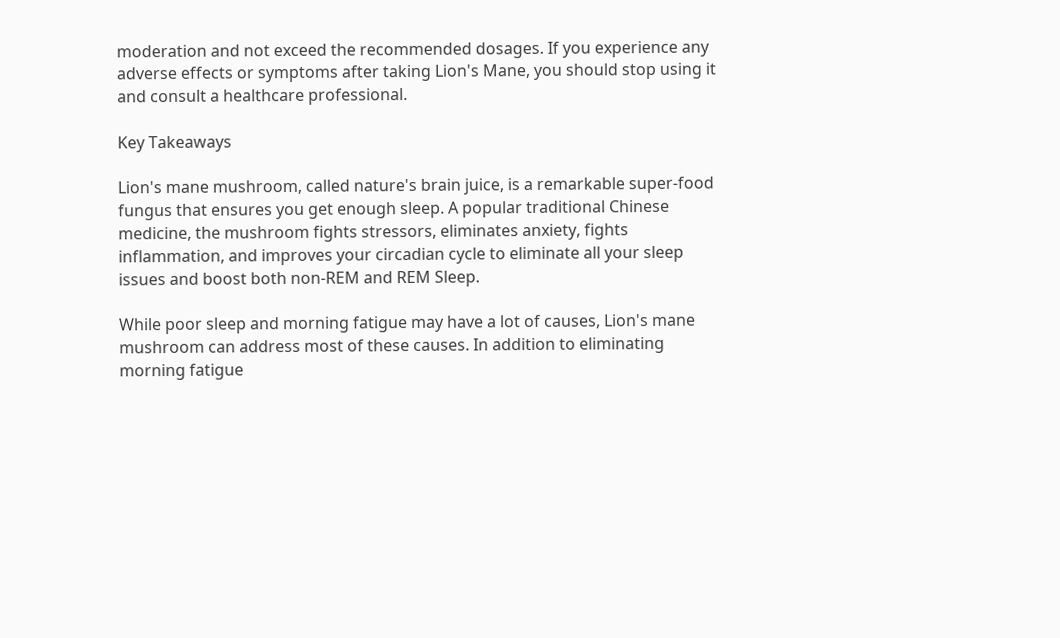moderation and not exceed the recommended dosages. If you experience any adverse effects or symptoms after taking Lion's Mane, you should stop using it and consult a healthcare professional.

Key Takeaways

Lion's mane mushroom, called nature's brain juice, is a remarkable super-food fungus that ensures you get enough sleep. A popular traditional Chinese medicine, the mushroom fights stressors, eliminates anxiety, fights inflammation, and improves your circadian cycle to eliminate all your sleep issues and boost both non-REM and REM Sleep.

While poor sleep and morning fatigue may have a lot of causes, Lion's mane mushroom can address most of these causes. In addition to eliminating morning fatigue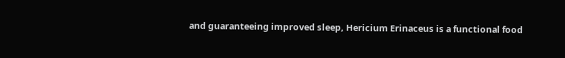and guaranteeing improved sleep, Hericium Erinaceus is a functional food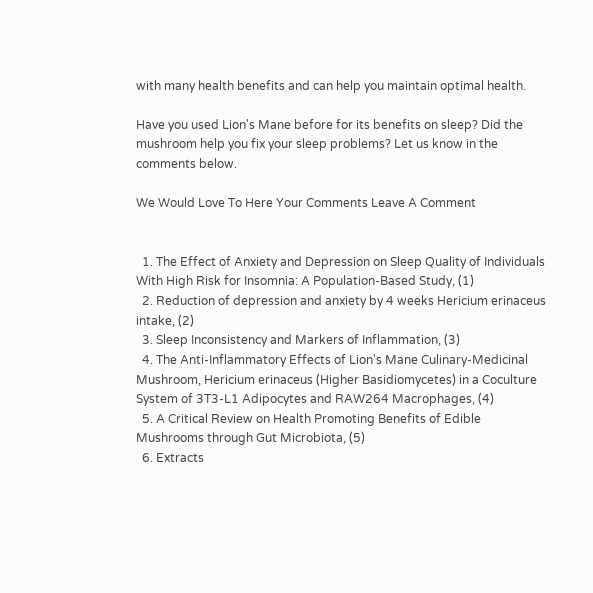with many health benefits and can help you maintain optimal health.

Have you used Lion's Mane before for its benefits on sleep? Did the mushroom help you fix your sleep problems? Let us know in the comments below.

We Would Love To Here Your Comments Leave A Comment


  1. The Effect of Anxiety and Depression on Sleep Quality of Individuals With High Risk for Insomnia: A Population-Based Study, (1)
  2. Reduction of depression and anxiety by 4 weeks Hericium erinaceus intake, (2)
  3. Sleep Inconsistency and Markers of Inflammation, (3)
  4. The Anti-Inflammatory Effects of Lion's Mane Culinary-Medicinal Mushroom, Hericium erinaceus (Higher Basidiomycetes) in a Coculture System of 3T3-L1 Adipocytes and RAW264 Macrophages, (4)
  5. A Critical Review on Health Promoting Benefits of Edible Mushrooms through Gut Microbiota, (5)
  6. Extracts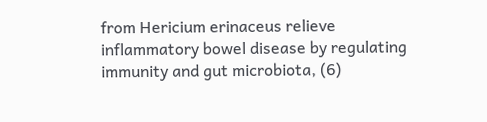from Hericium erinaceus relieve inflammatory bowel disease by regulating immunity and gut microbiota, (6)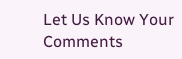Let Us Know Your Comments